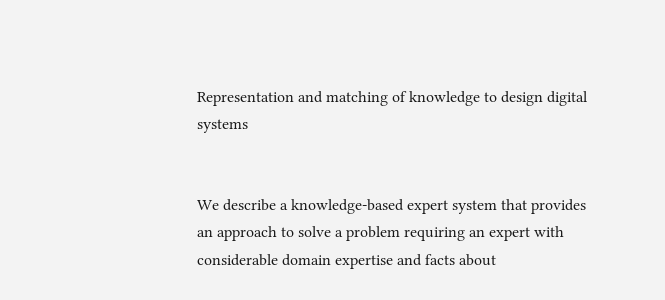Representation and matching of knowledge to design digital systems


We describe a knowledge-based expert system that provides an approach to solve a problem requiring an expert with considerable domain expertise and facts about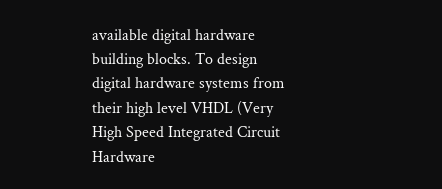available digital hardware building blocks. To design digital hardware systems from their high level VHDL (Very High Speed Integrated Circuit Hardware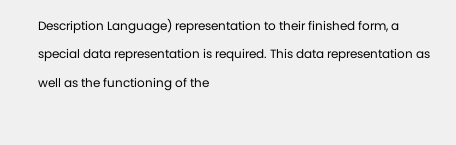Description Language) representation to their finished form, a special data representation is required. This data representation as well as the functioning of the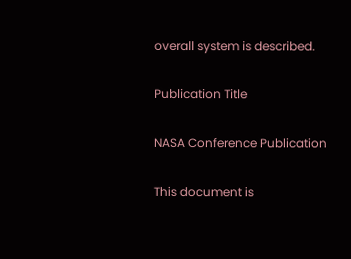overall system is described.

Publication Title

NASA Conference Publication

This document is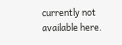currently not available here.